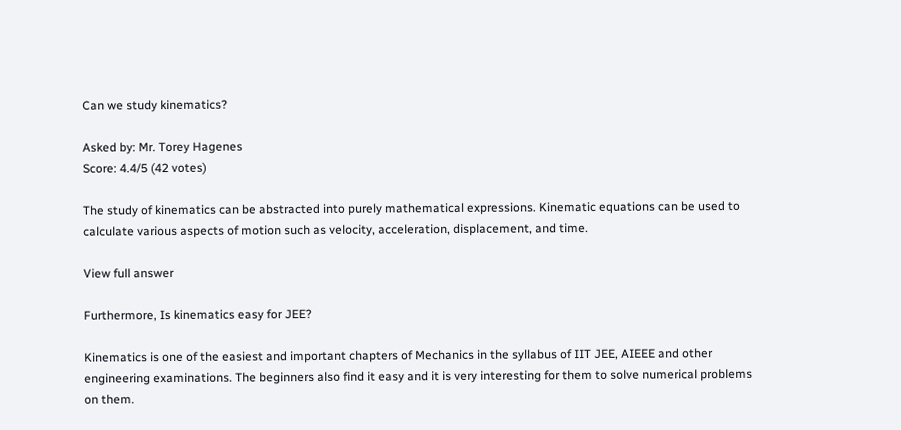Can we study kinematics?

Asked by: Mr. Torey Hagenes
Score: 4.4/5 (42 votes)

The study of kinematics can be abstracted into purely mathematical expressions. Kinematic equations can be used to calculate various aspects of motion such as velocity, acceleration, displacement, and time.

View full answer

Furthermore, Is kinematics easy for JEE?

Kinematics is one of the easiest and important chapters of Mechanics in the syllabus of IIT JEE, AIEEE and other engineering examinations. The beginners also find it easy and it is very interesting for them to solve numerical problems on them.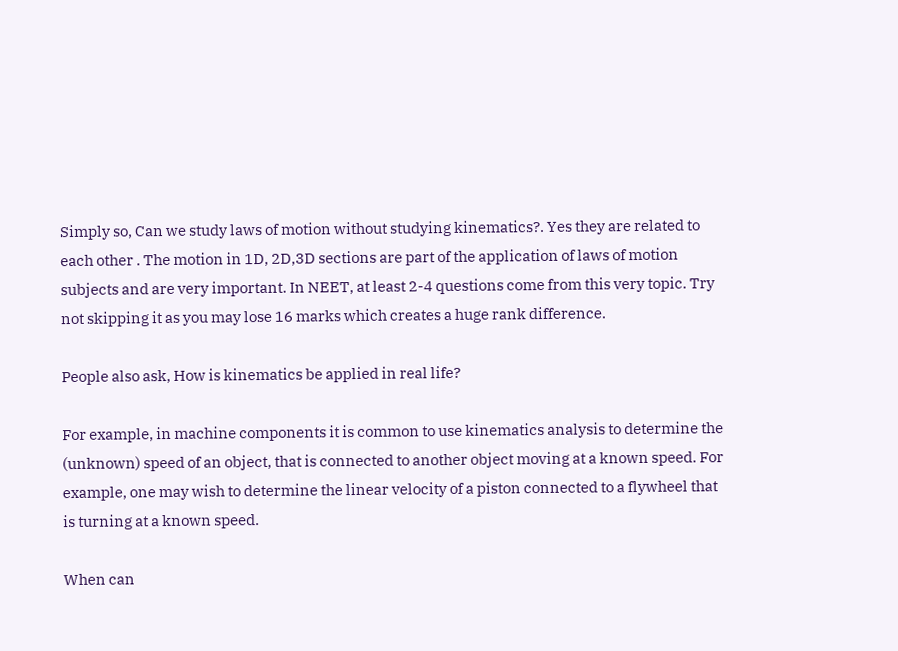Simply so, Can we study laws of motion without studying kinematics?. Yes they are related to each other . The motion in 1D, 2D,3D sections are part of the application of laws of motion subjects and are very important. In NEET, at least 2-4 questions come from this very topic. Try not skipping it as you may lose 16 marks which creates a huge rank difference.

People also ask, How is kinematics be applied in real life?

For example, in machine components it is common to use kinematics analysis to determine the (unknown) speed of an object, that is connected to another object moving at a known speed. For example, one may wish to determine the linear velocity of a piston connected to a flywheel that is turning at a known speed.

When can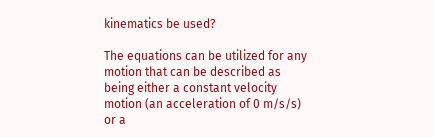kinematics be used?

The equations can be utilized for any motion that can be described as being either a constant velocity motion (an acceleration of 0 m/s/s) or a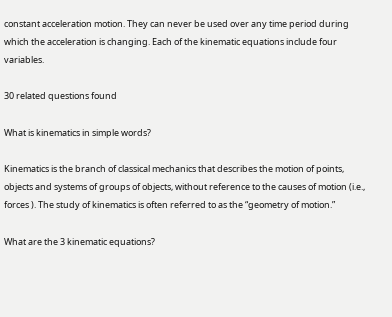constant acceleration motion. They can never be used over any time period during which the acceleration is changing. Each of the kinematic equations include four variables.

30 related questions found

What is kinematics in simple words?

Kinematics is the branch of classical mechanics that describes the motion of points, objects and systems of groups of objects, without reference to the causes of motion (i.e., forces ). The study of kinematics is often referred to as the “geometry of motion.”

What are the 3 kinematic equations?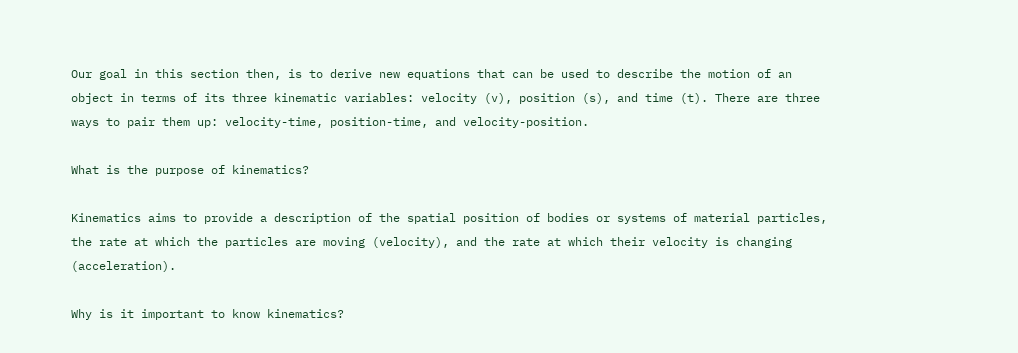Our goal in this section then, is to derive new equations that can be used to describe the motion of an object in terms of its three kinematic variables: velocity (v), position (s), and time (t). There are three ways to pair them up: velocity-time, position-time, and velocity-position.

What is the purpose of kinematics?

Kinematics aims to provide a description of the spatial position of bodies or systems of material particles, the rate at which the particles are moving (velocity), and the rate at which their velocity is changing (acceleration).

Why is it important to know kinematics?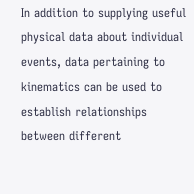In addition to supplying useful physical data about individual events, data pertaining to kinematics can be used to establish relationships between different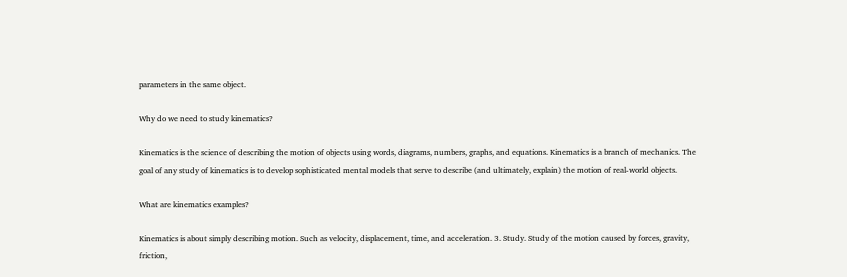parameters in the same object.

Why do we need to study kinematics?

Kinematics is the science of describing the motion of objects using words, diagrams, numbers, graphs, and equations. Kinematics is a branch of mechanics. The goal of any study of kinematics is to develop sophisticated mental models that serve to describe (and ultimately, explain) the motion of real-world objects.

What are kinematics examples?

Kinematics is about simply describing motion. Such as velocity, displacement, time, and acceleration. 3. Study. Study of the motion caused by forces, gravity, friction,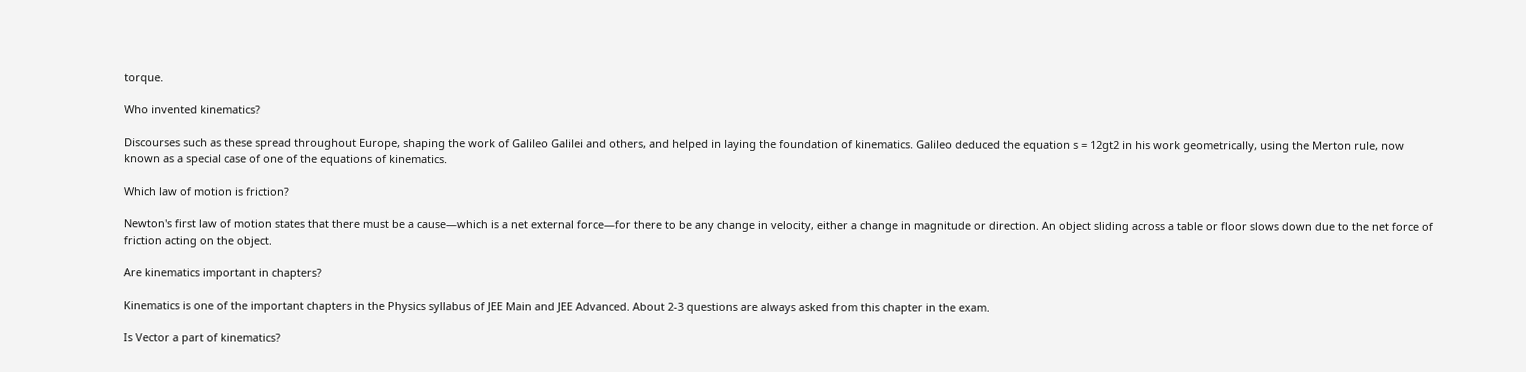torque.

Who invented kinematics?

Discourses such as these spread throughout Europe, shaping the work of Galileo Galilei and others, and helped in laying the foundation of kinematics. Galileo deduced the equation s = 12gt2 in his work geometrically, using the Merton rule, now known as a special case of one of the equations of kinematics.

Which law of motion is friction?

Newton's first law of motion states that there must be a cause—which is a net external force—for there to be any change in velocity, either a change in magnitude or direction. An object sliding across a table or floor slows down due to the net force of friction acting on the object.

Are kinematics important in chapters?

Kinematics is one of the important chapters in the Physics syllabus of JEE Main and JEE Advanced. About 2-3 questions are always asked from this chapter in the exam.

Is Vector a part of kinematics?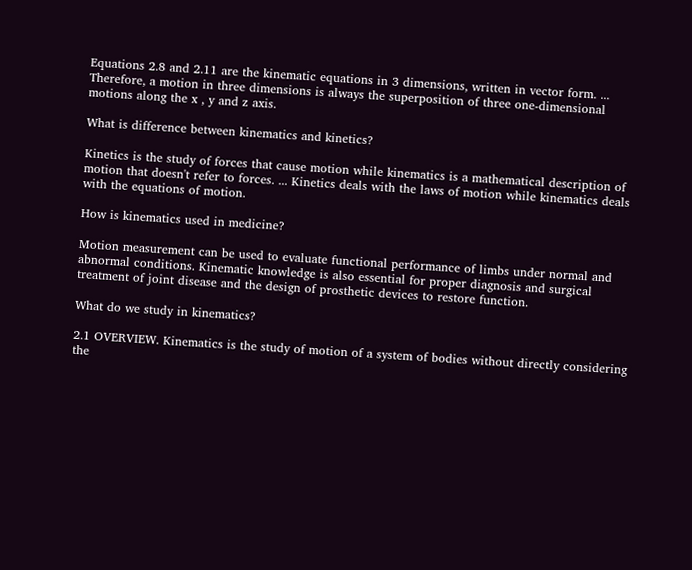Equations 2.8 and 2.11 are the kinematic equations in 3 dimensions, written in vector form. ... Therefore, a motion in three dimensions is always the superposition of three one-dimensional motions along the x , y and z axis.

What is difference between kinematics and kinetics?

Kinetics is the study of forces that cause motion while kinematics is a mathematical description of motion that doesn't refer to forces. ... Kinetics deals with the laws of motion while kinematics deals with the equations of motion.

How is kinematics used in medicine?

Motion measurement can be used to evaluate functional performance of limbs under normal and abnormal conditions. Kinematic knowledge is also essential for proper diagnosis and surgical treatment of joint disease and the design of prosthetic devices to restore function.

What do we study in kinematics?

2.1 OVERVIEW. Kinematics is the study of motion of a system of bodies without directly considering the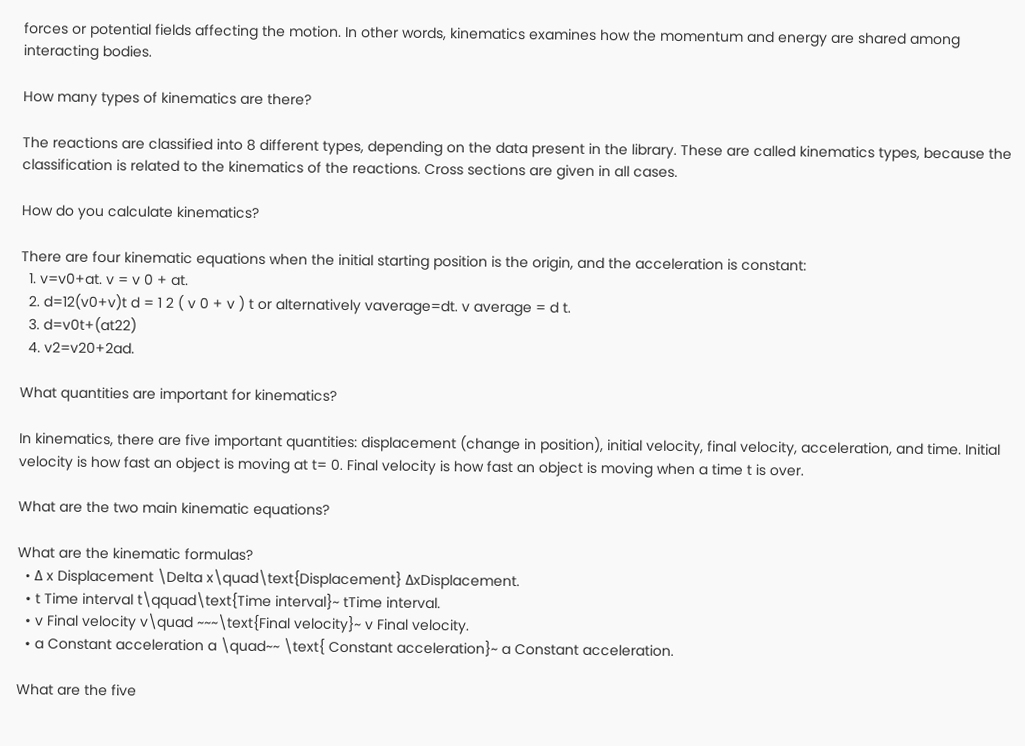forces or potential fields affecting the motion. In other words, kinematics examines how the momentum and energy are shared among interacting bodies.

How many types of kinematics are there?

The reactions are classified into 8 different types, depending on the data present in the library. These are called kinematics types, because the classification is related to the kinematics of the reactions. Cross sections are given in all cases.

How do you calculate kinematics?

There are four kinematic equations when the initial starting position is the origin, and the acceleration is constant:
  1. v=v0+at. v = v 0 + at.
  2. d=12(v0+v)t d = 1 2 ( v 0 + v ) t or alternatively vaverage=dt. v average = d t.
  3. d=v0t+(at22)
  4. v2=v20+2ad.

What quantities are important for kinematics?

In kinematics, there are five important quantities: displacement (change in position), initial velocity, final velocity, acceleration, and time. Initial velocity is how fast an object is moving at t= 0. Final velocity is how fast an object is moving when a time t is over.

What are the two main kinematic equations?

What are the kinematic formulas?
  • Δ x Displacement \Delta x\quad\text{Displacement} ΔxDisplacement.
  • t Time interval t\qquad\text{Time interval}~ tTime interval.
  • v Final velocity v\quad ~~~\text{Final velocity}~ v Final velocity.
  • a Constant acceleration a \quad~~ \text{ Constant acceleration}~ a Constant acceleration.

What are the five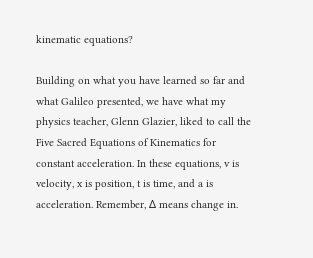kinematic equations?

Building on what you have learned so far and what Galileo presented, we have what my physics teacher, Glenn Glazier, liked to call the Five Sacred Equations of Kinematics for constant acceleration. In these equations, v is velocity, x is position, t is time, and a is acceleration. Remember, Δ means change in.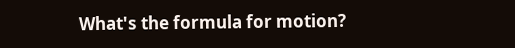What's the formula for motion?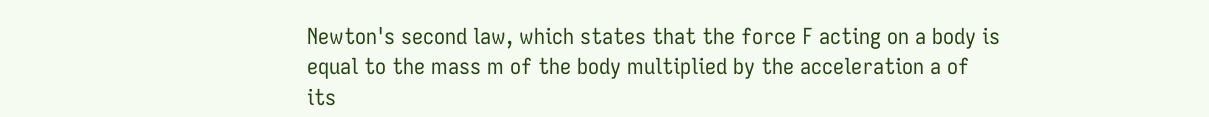Newton's second law, which states that the force F acting on a body is equal to the mass m of the body multiplied by the acceleration a of its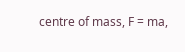centre of mass, F = ma,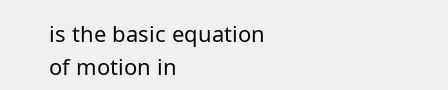is the basic equation of motion in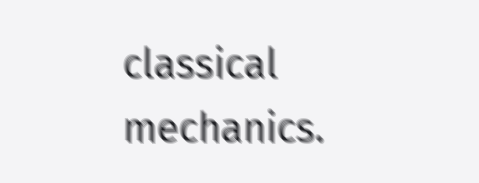classical mechanics.